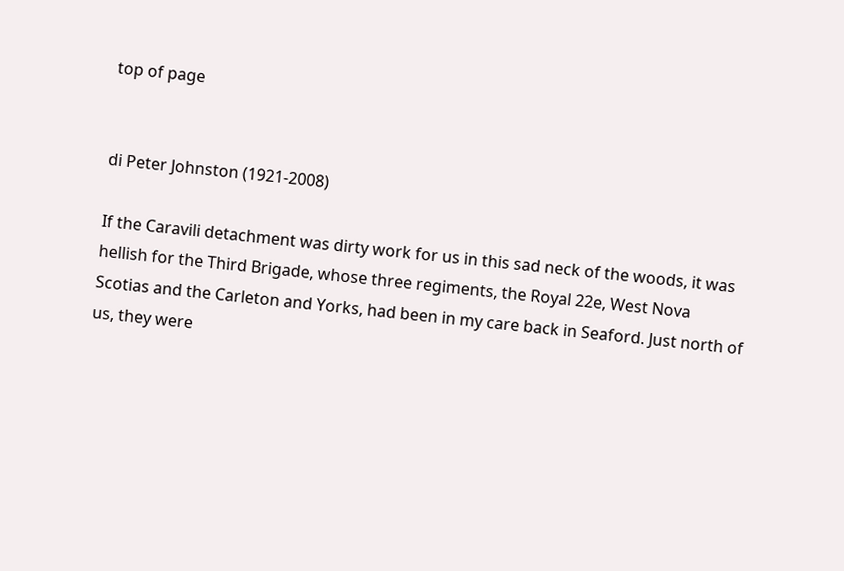top of page


di Peter Johnston (1921-2008)

If the Caravili detachment was dirty work for us in this sad neck of the woods, it was hellish for the Third Brigade, whose three regiments, the Royal 22e, West Nova Scotias and the Carleton and Yorks, had been in my care back in Seaford. Just north of us, they were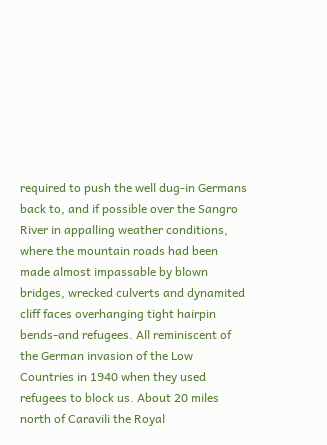required to push the well dug-in Germans back to, and if possible over the Sangro River in appalling weather conditions, where the mountain roads had been made almost impassable by blown bridges, wrecked culverts and dynamited cliff faces overhanging tight hairpin bends-and refugees. All reminiscent of the German invasion of the Low Countries in 1940 when they used refugees to block us. About 20 miles north of Caravili the Royal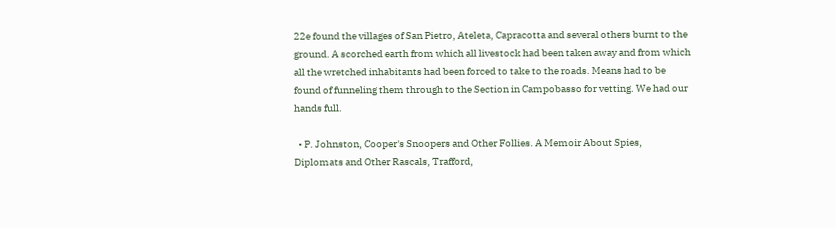22e found the villages of San Pietro, Ateleta, Capracotta and several others burnt to the ground. A scorched earth from which all livestock had been taken away and from which all the wretched inhabitants had been forced to take to the roads. Means had to be found of funneling them through to the Section in Campobasso for vetting. We had our hands full.

  • P. Johnston, Cooper's Snoopers and Other Follies. A Memoir About Spies, Diplomats and Other Rascals, Trafford,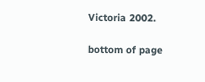Victoria 2002.

bottom of page